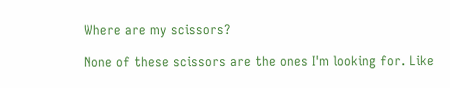Where are my scissors?

None of these scissors are the ones I'm looking for. Like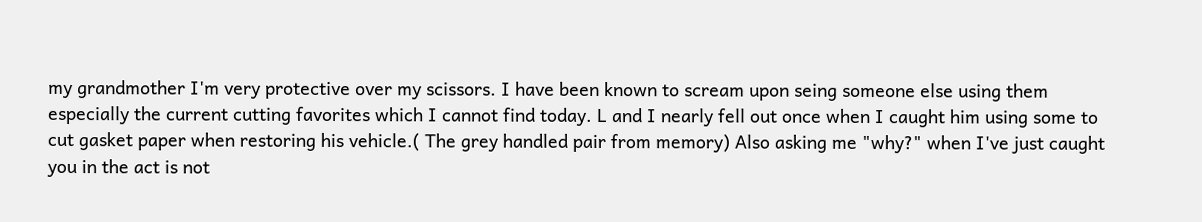my grandmother I'm very protective over my scissors. I have been known to scream upon seing someone else using them especially the current cutting favorites which I cannot find today. L and I nearly fell out once when I caught him using some to cut gasket paper when restoring his vehicle.( The grey handled pair from memory) Also asking me "why?" when I've just caught you in the act is not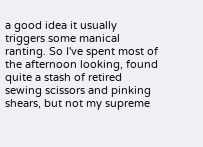a good idea it usually triggers some manical ranting. So I've spent most of the afternoon looking, found quite a stash of retired sewing scissors and pinking shears, but not my supreme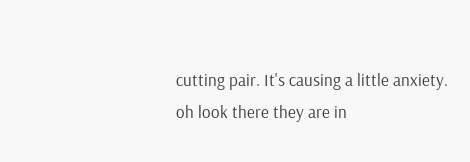cutting pair. It's causing a little anxiety.
oh look there they are in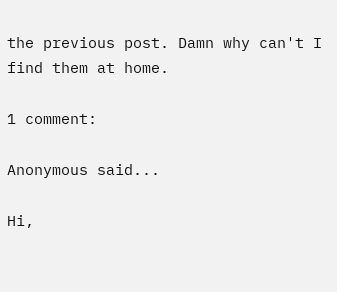the previous post. Damn why can't I find them at home.

1 comment:

Anonymous said...

Hi,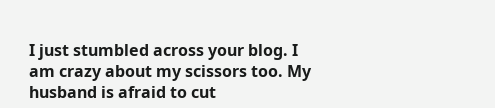I just stumbled across your blog. I am crazy about my scissors too. My husband is afraid to cut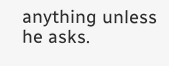anything unless he asks.